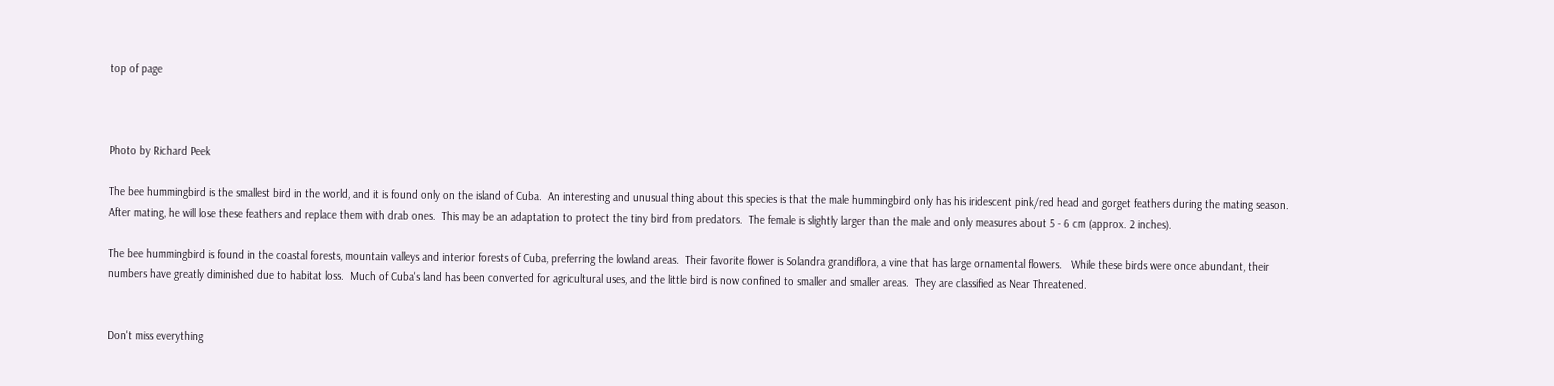top of page



Photo by Richard Peek

The bee hummingbird is the smallest bird in the world, and it is found only on the island of Cuba.  An interesting and unusual thing about this species is that the male hummingbird only has his iridescent pink/red head and gorget feathers during the mating season.  After mating, he will lose these feathers and replace them with drab ones.  This may be an adaptation to protect the tiny bird from predators.  The female is slightly larger than the male and only measures about 5 - 6 cm (approx. 2 inches).

The bee hummingbird is found in the coastal forests, mountain valleys and interior forests of Cuba, preferring the lowland areas.  Their favorite flower is Solandra grandiflora, a vine that has large ornamental flowers.   While these birds were once abundant, their numbers have greatly diminished due to habitat loss.  Much of Cuba's land has been converted for agricultural uses, and the little bird is now confined to smaller and smaller areas.  They are classified as Near Threatened.


Don't miss everything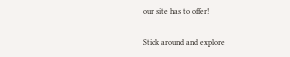our site has to offer!

Stick around and explore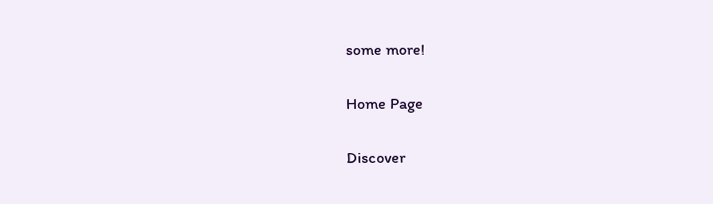some more!

Home Page

Discover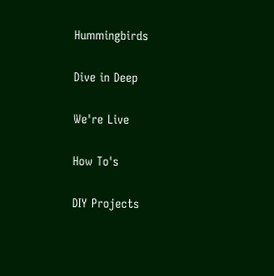Hummingbirds

Dive in Deep

We're Live

How To's

DIY Projects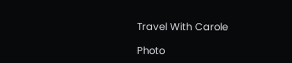Travel With Carole

Photo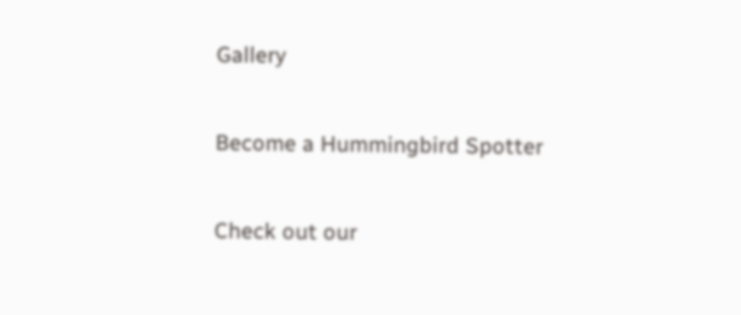Gallery

Become a Hummingbird Spotter

Check out our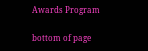Awards Program

bottom of page